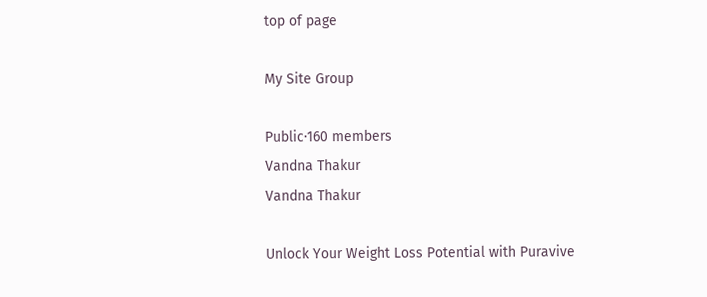top of page

My Site Group

Public·160 members
Vandna Thakur
Vandna Thakur

Unlock Your Weight Loss Potential with Puravive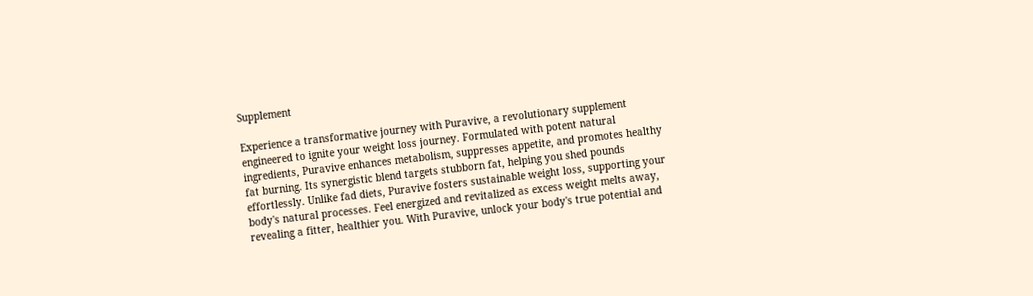Supplement

Experience a transformative journey with Puravive, a revolutionary supplement engineered to ignite your weight loss journey. Formulated with potent natural ingredients, Puravive enhances metabolism, suppresses appetite, and promotes healthy fat burning. Its synergistic blend targets stubborn fat, helping you shed pounds effortlessly. Unlike fad diets, Puravive fosters sustainable weight loss, supporting your body's natural processes. Feel energized and revitalized as excess weight melts away, revealing a fitter, healthier you. With Puravive, unlock your body's true potential and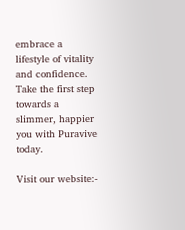embrace a lifestyle of vitality and confidence. Take the first step towards a slimmer, happier you with Puravive today.

Visit our website:-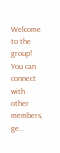Welcome to the group! You can connect with other members, ge...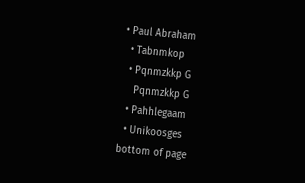• Paul Abraham
  • Tabnmkop
  • Pqnmzkkp G
    Pqnmzkkp G
  • Pahhlegaam
  • Unikoosges
bottom of page